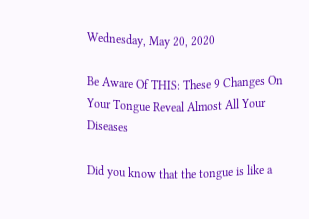Wednesday, May 20, 2020

Be Aware Of THIS: These 9 Changes On Your Tongue Reveal Almost All Your Diseases

Did you know that the tongue is like a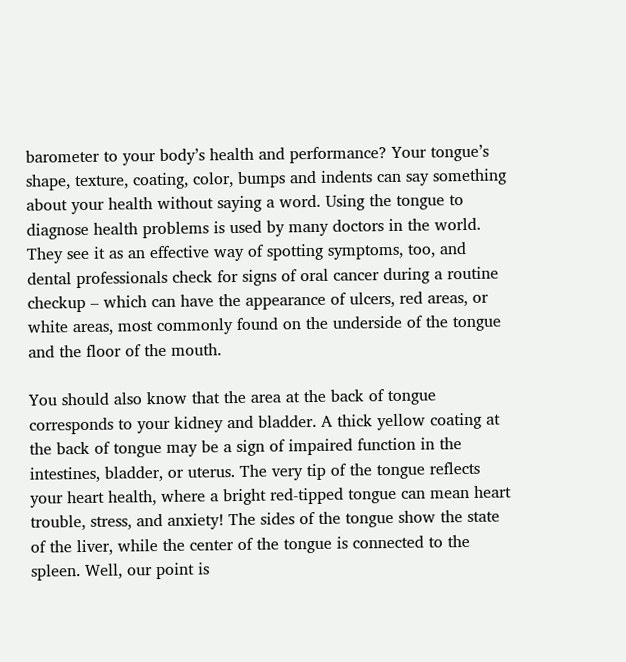barometer to your body’s health and performance? Your tongue’s shape, texture, coating, color, bumps and indents can say something about your health without saying a word. Using the tongue to diagnose health problems is used by many doctors in the world. They see it as an effective way of spotting symptoms, too, and dental professionals check for signs of oral cancer during a routine checkup – which can have the appearance of ulcers, red areas, or white areas, most commonly found on the underside of the tongue and the floor of the mouth.

You should also know that the area at the back of tongue corresponds to your kidney and bladder. A thick yellow coating at the back of tongue may be a sign of impaired function in the intestines, bladder, or uterus. The very tip of the tongue reflects your heart health, where a bright red-tipped tongue can mean heart trouble, stress, and anxiety! The sides of the tongue show the state of the liver, while the center of the tongue is connected to the spleen. Well, our point is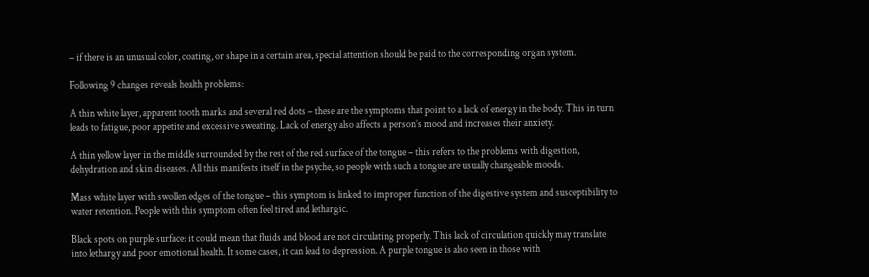– if there is an unusual color, coating, or shape in a certain area, special attention should be paid to the corresponding organ system.

Following 9 changes reveals health problems:

A thin white layer, apparent tooth marks and several red dots – these are the symptoms that point to a lack of energy in the body. This in turn leads to fatigue, poor appetite and excessive sweating. Lack of energy also affects a person’s mood and increases their anxiety.

A thin yellow layer in the middle surrounded by the rest of the red surface of the tongue – this refers to the problems with digestion, dehydration and skin diseases. All this manifests itself in the psyche, so people with such a tongue are usually changeable moods.

Mass white layer with swollen edges of the tongue – this symptom is linked to improper function of the digestive system and susceptibility to water retention. People with this symptom often feel tired and lethargic.

Black spots on purple surface: it could mean that fluids and blood are not circulating properly. This lack of circulation quickly may translate into lethargy and poor emotional health. It some cases, it can lead to depression. A purple tongue is also seen in those with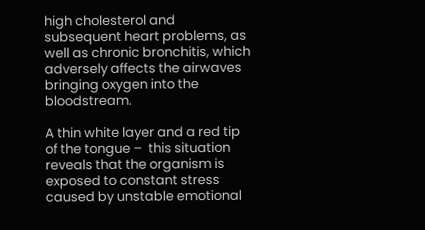high cholesterol and subsequent heart problems, as well as chronic bronchitis, which adversely affects the airwaves bringing oxygen into the bloodstream.

A thin white layer and a red tip of the tongue –  this situation reveals that the organism is exposed to constant stress caused by unstable emotional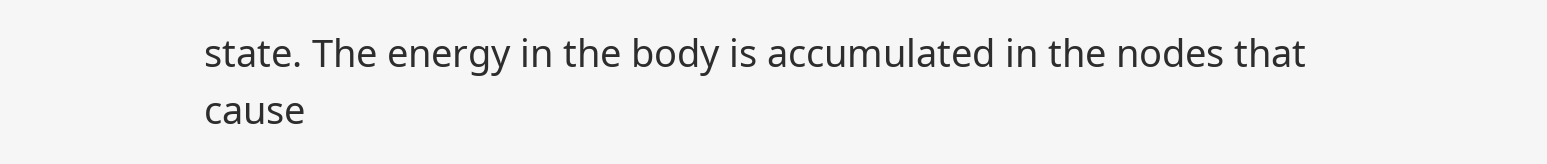state. The energy in the body is accumulated in the nodes that cause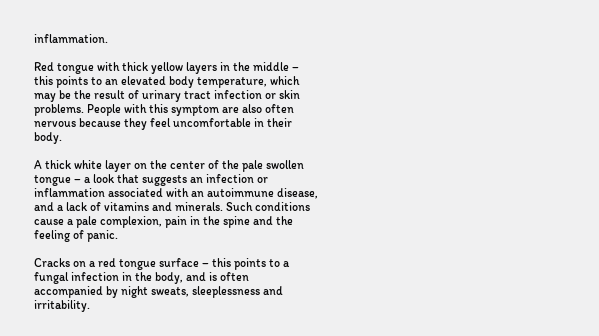inflammation.

Red tongue with thick yellow layers in the middle – this points to an elevated body temperature, which may be the result of urinary tract infection or skin problems. People with this symptom are also often nervous because they feel uncomfortable in their body.

A thick white layer on the center of the pale swollen tongue – a look that suggests an infection or inflammation associated with an autoimmune disease, and a lack of vitamins and minerals. Such conditions cause a pale complexion, pain in the spine and the feeling of panic.

Cracks on a red tongue surface – this points to a fungal infection in the body, and is often accompanied by night sweats, sleeplessness and irritability.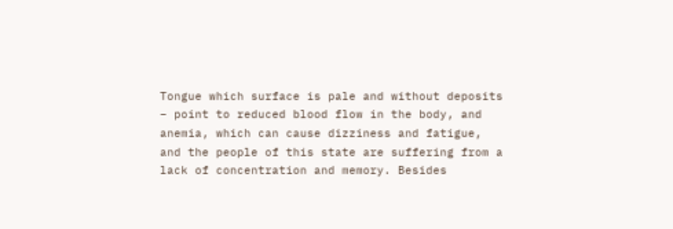Tongue which surface is pale and without deposits – point to reduced blood flow in the body, and anemia, which can cause dizziness and fatigue, and the people of this state are suffering from a lack of concentration and memory. Besides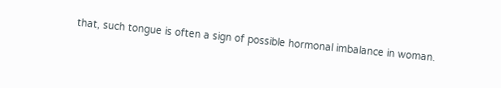that, such tongue is often a sign of possible hormonal imbalance in woman.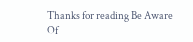Thanks for reading Be Aware Of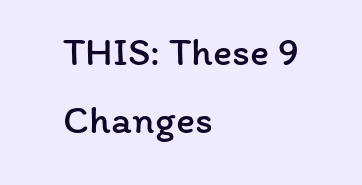THIS: These 9 Changes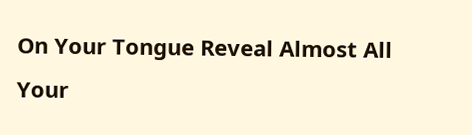On Your Tongue Reveal Almost All Your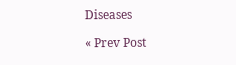Diseases

« Prev Post